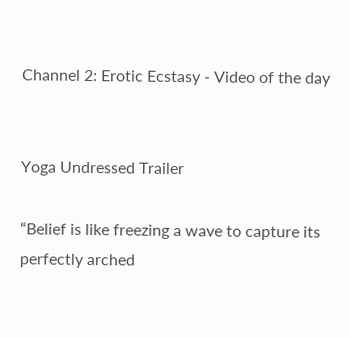Channel 2: Erotic Ecstasy - Video of the day


Yoga Undressed Trailer

“Belief is like freezing a wave to capture its perfectly arched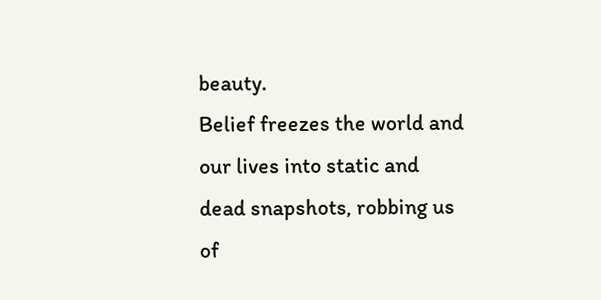beauty.
Belief freezes the world and our lives into static and dead snapshots, robbing us of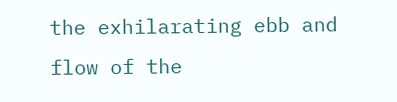the exhilarating ebb and flow of the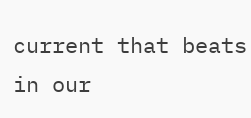current that beats in our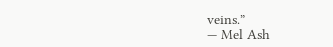veins.”
— Mel Ash